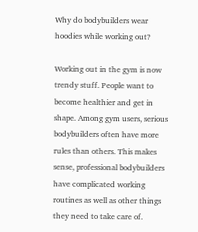Why do bodybuilders wear hoodies while working out?

Working out in the gym is now trendy stuff. People want to become healthier and get in shape. Among gym users, serious bodybuilders often have more rules than others. This makes sense, professional bodybuilders have complicated working routines as well as other things they need to take care of.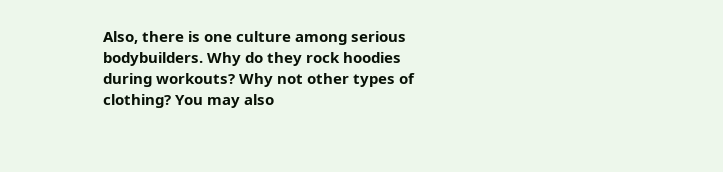Also, there is one culture among serious bodybuilders. Why do they rock hoodies during workouts? Why not other types of clothing? You may also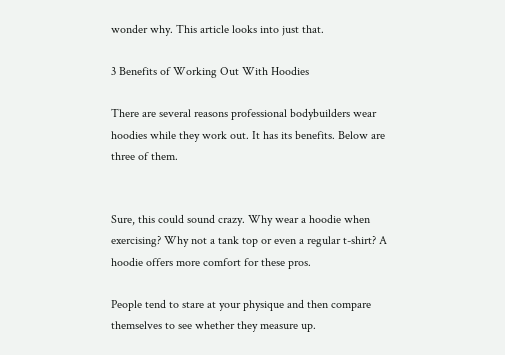wonder why. This article looks into just that.

3 Benefits of Working Out With Hoodies

There are several reasons professional bodybuilders wear hoodies while they work out. It has its benefits. Below are three of them.


Sure, this could sound crazy. Why wear a hoodie when exercising? Why not a tank top or even a regular t-shirt? A hoodie offers more comfort for these pros.

People tend to stare at your physique and then compare themselves to see whether they measure up.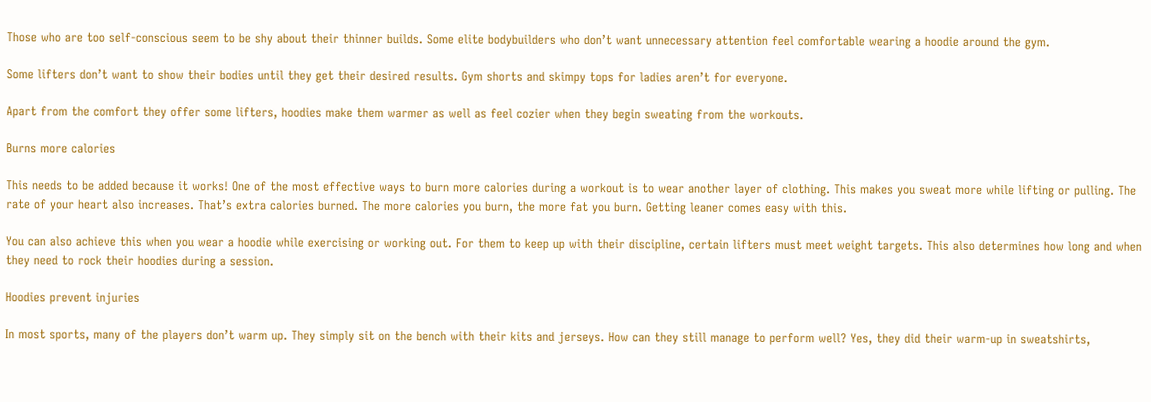Those who are too self-conscious seem to be shy about their thinner builds. Some elite bodybuilders who don’t want unnecessary attention feel comfortable wearing a hoodie around the gym.

Some lifters don’t want to show their bodies until they get their desired results. Gym shorts and skimpy tops for ladies aren’t for everyone.

Apart from the comfort they offer some lifters, hoodies make them warmer as well as feel cozier when they begin sweating from the workouts.

Burns more calories

This needs to be added because it works! One of the most effective ways to burn more calories during a workout is to wear another layer of clothing. This makes you sweat more while lifting or pulling. The rate of your heart also increases. That’s extra calories burned. The more calories you burn, the more fat you burn. Getting leaner comes easy with this.

You can also achieve this when you wear a hoodie while exercising or working out. For them to keep up with their discipline, certain lifters must meet weight targets. This also determines how long and when they need to rock their hoodies during a session.

Hoodies prevent injuries

In most sports, many of the players don’t warm up. They simply sit on the bench with their kits and jerseys. How can they still manage to perform well? Yes, they did their warm-up in sweatshirts,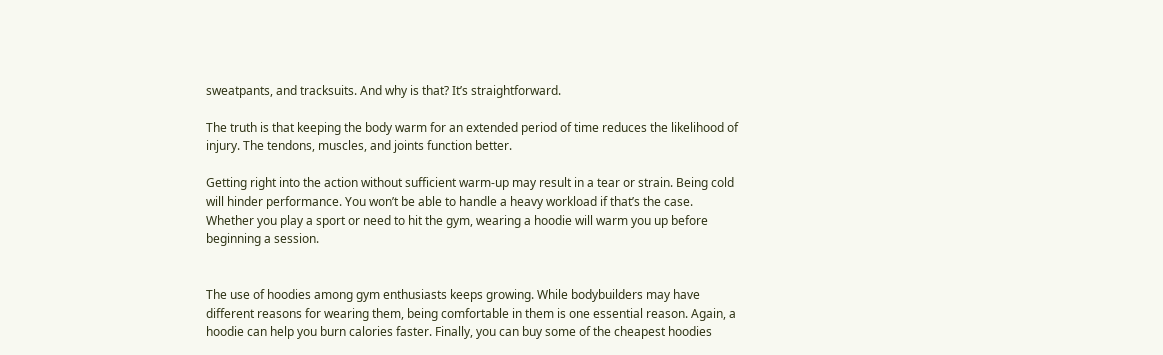sweatpants, and tracksuits. And why is that? It’s straightforward.

The truth is that keeping the body warm for an extended period of time reduces the likelihood of injury. The tendons, muscles, and joints function better.

Getting right into the action without sufficient warm-up may result in a tear or strain. Being cold will hinder performance. You won’t be able to handle a heavy workload if that’s the case. Whether you play a sport or need to hit the gym, wearing a hoodie will warm you up before beginning a session.


The use of hoodies among gym enthusiasts keeps growing. While bodybuilders may have different reasons for wearing them, being comfortable in them is one essential reason. Again, a hoodie can help you burn calories faster. Finally, you can buy some of the cheapest hoodies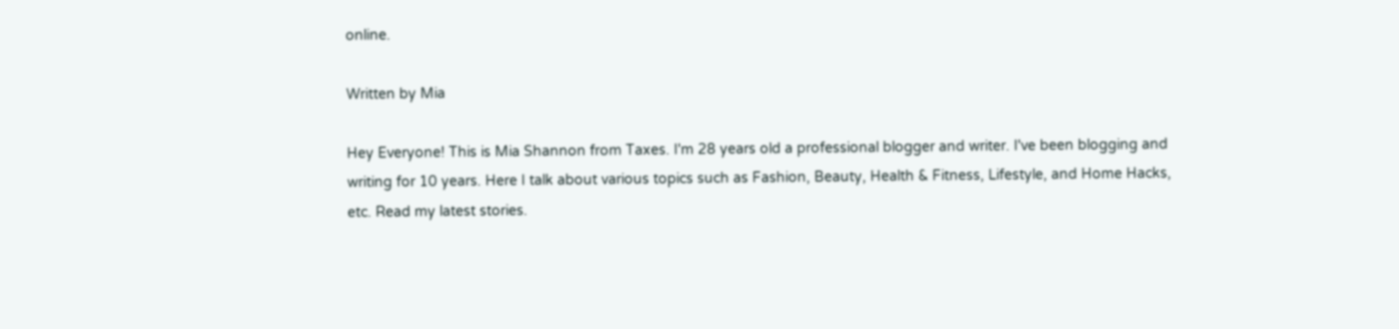online.

Written by Mia

Hey Everyone! This is Mia Shannon from Taxes. I'm 28 years old a professional blogger and writer. I've been blogging and writing for 10 years. Here I talk about various topics such as Fashion, Beauty, Health & Fitness, Lifestyle, and Home Hacks, etc. Read my latest stories.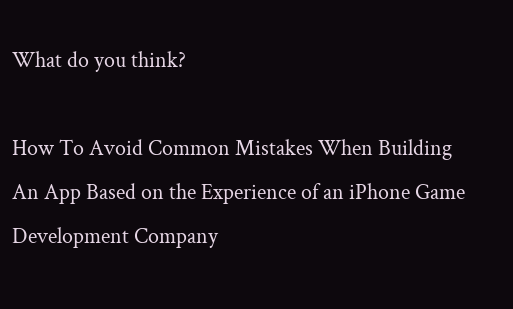What do you think?

How To Avoid Common Mistakes When Building An App Based on the Experience of an iPhone Game Development Company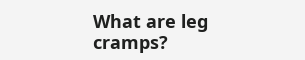What are leg cramps?